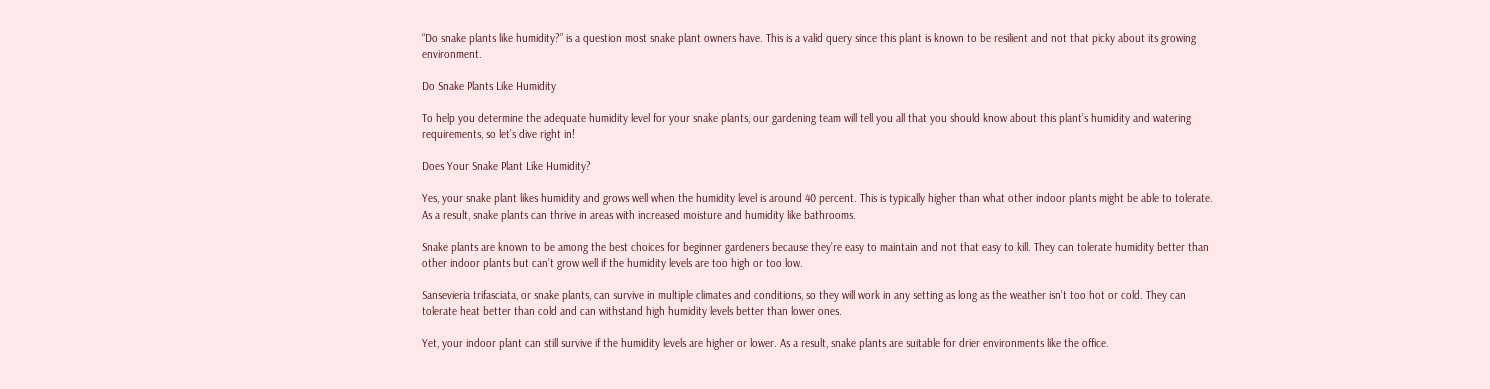“Do snake plants like humidity?” is a question most snake plant owners have. This is a valid query since this plant is known to be resilient and not that picky about its growing environment.

Do Snake Plants Like Humidity

To help you determine the adequate humidity level for your snake plants, our gardening team will tell you all that you should know about this plant’s humidity and watering requirements, so let’s dive right in!

Does Your Snake Plant Like Humidity?

Yes, your snake plant likes humidity and grows well when the humidity level is around 40 percent. This is typically higher than what other indoor plants might be able to tolerate. As a result, snake plants can thrive in areas with increased moisture and humidity like bathrooms.

Snake plants are known to be among the best choices for beginner gardeners because they’re easy to maintain and not that easy to kill. They can tolerate humidity better than other indoor plants but can’t grow well if the humidity levels are too high or too low.

Sansevieria trifasciata, or snake plants, can survive in multiple climates and conditions, so they will work in any setting as long as the weather isn’t too hot or cold. They can tolerate heat better than cold and can withstand high humidity levels better than lower ones.

Yet, your indoor plant can still survive if the humidity levels are higher or lower. As a result, snake plants are suitable for drier environments like the office.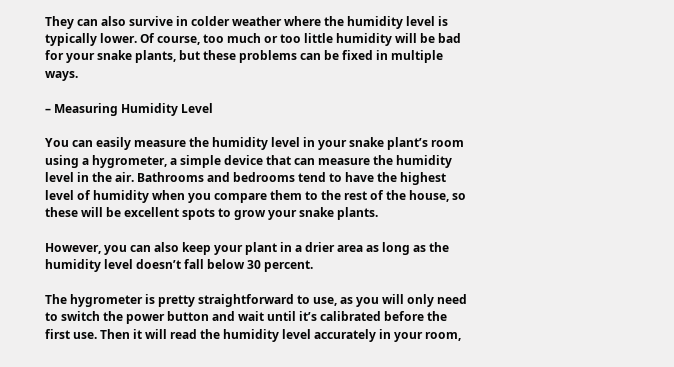They can also survive in colder weather where the humidity level is typically lower. Of course, too much or too little humidity will be bad for your snake plants, but these problems can be fixed in multiple ways.

– Measuring Humidity Level

You can easily measure the humidity level in your snake plant’s room using a hygrometer, a simple device that can measure the humidity level in the air. Bathrooms and bedrooms tend to have the highest level of humidity when you compare them to the rest of the house, so these will be excellent spots to grow your snake plants.

However, you can also keep your plant in a drier area as long as the humidity level doesn’t fall below 30 percent.

The hygrometer is pretty straightforward to use, as you will only need to switch the power button and wait until it’s calibrated before the first use. Then it will read the humidity level accurately in your room,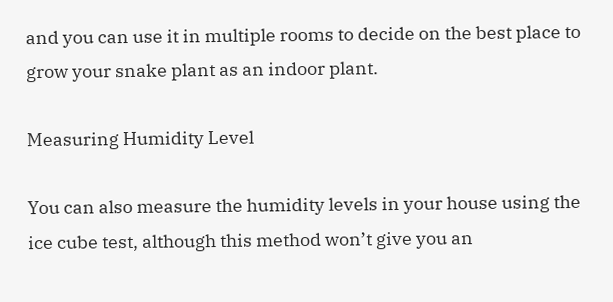and you can use it in multiple rooms to decide on the best place to grow your snake plant as an indoor plant.

Measuring Humidity Level

You can also measure the humidity levels in your house using the ice cube test, although this method won’t give you an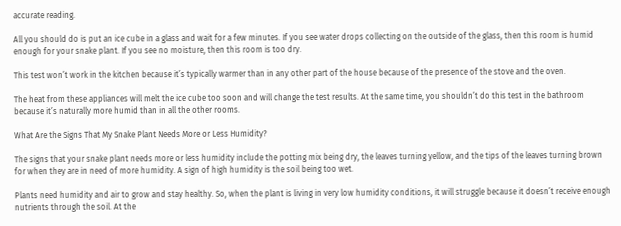accurate reading.

All you should do is put an ice cube in a glass and wait for a few minutes. If you see water drops collecting on the outside of the glass, then this room is humid enough for your snake plant. If you see no moisture, then this room is too dry.

This test won’t work in the kitchen because it’s typically warmer than in any other part of the house because of the presence of the stove and the oven.

The heat from these appliances will melt the ice cube too soon and will change the test results. At the same time, you shouldn’t do this test in the bathroom because it’s naturally more humid than in all the other rooms.

What Are the Signs That My Snake Plant Needs More or Less Humidity?

The signs that your snake plant needs more or less humidity include the potting mix being dry, the leaves turning yellow, and the tips of the leaves turning brown for when they are in need of more humidity. A sign of high humidity is the soil being too wet.

Plants need humidity and air to grow and stay healthy. So, when the plant is living in very low humidity conditions, it will struggle because it doesn’t receive enough nutrients through the soil. At the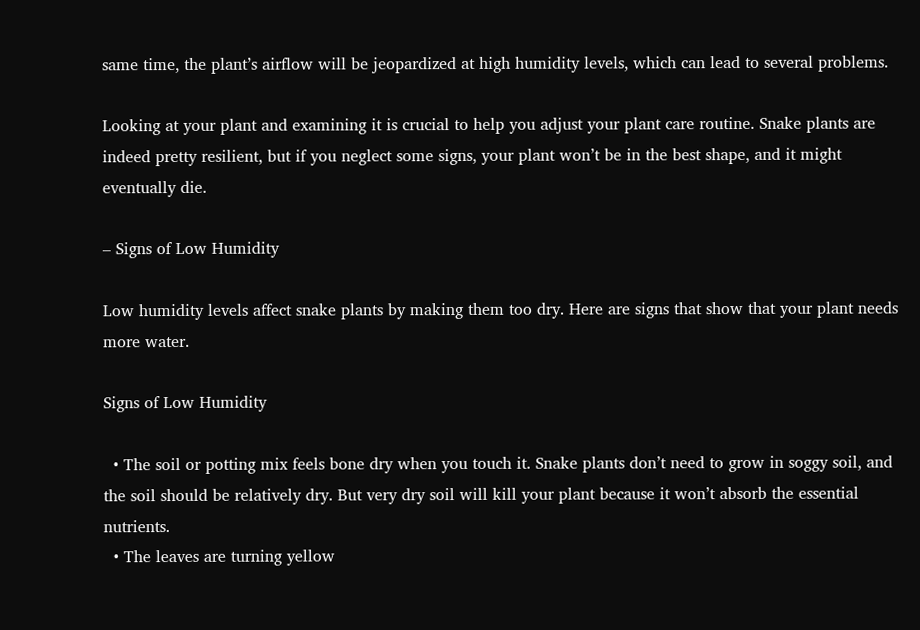same time, the plant’s airflow will be jeopardized at high humidity levels, which can lead to several problems.

Looking at your plant and examining it is crucial to help you adjust your plant care routine. Snake plants are indeed pretty resilient, but if you neglect some signs, your plant won’t be in the best shape, and it might eventually die.

– Signs of Low Humidity

Low humidity levels affect snake plants by making them too dry. Here are signs that show that your plant needs more water.

Signs of Low Humidity

  • The soil or potting mix feels bone dry when you touch it. Snake plants don’t need to grow in soggy soil, and the soil should be relatively dry. But very dry soil will kill your plant because it won’t absorb the essential nutrients.
  • The leaves are turning yellow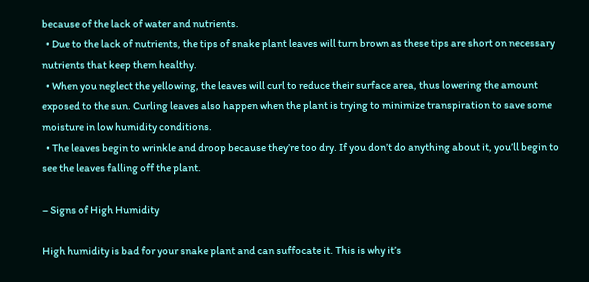because of the lack of water and nutrients.
  • Due to the lack of nutrients, the tips of snake plant leaves will turn brown as these tips are short on necessary nutrients that keep them healthy.
  • When you neglect the yellowing, the leaves will curl to reduce their surface area, thus lowering the amount exposed to the sun. Curling leaves also happen when the plant is trying to minimize transpiration to save some moisture in low humidity conditions.
  • The leaves begin to wrinkle and droop because they’re too dry. If you don’t do anything about it, you’ll begin to see the leaves falling off the plant.

– Signs of High Humidity

High humidity is bad for your snake plant and can suffocate it. This is why it’s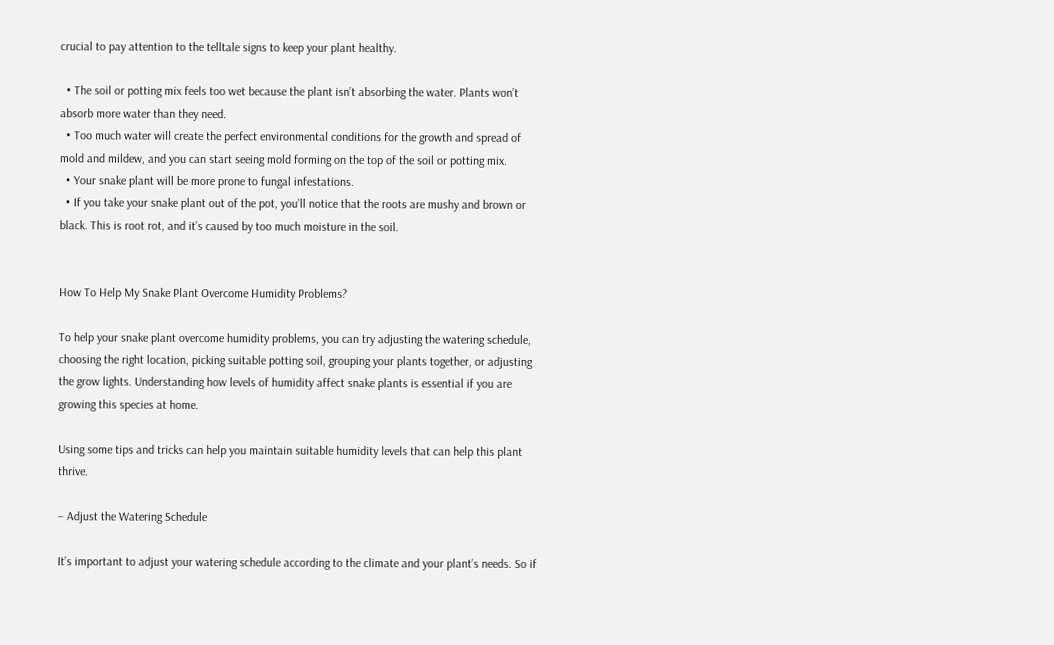crucial to pay attention to the telltale signs to keep your plant healthy.

  • The soil or potting mix feels too wet because the plant isn’t absorbing the water. Plants won’t absorb more water than they need.
  • Too much water will create the perfect environmental conditions for the growth and spread of mold and mildew, and you can start seeing mold forming on the top of the soil or potting mix.
  • Your snake plant will be more prone to fungal infestations.
  • If you take your snake plant out of the pot, you’ll notice that the roots are mushy and brown or black. This is root rot, and it’s caused by too much moisture in the soil.


How To Help My Snake Plant Overcome Humidity Problems?

To help your snake plant overcome humidity problems, you can try adjusting the watering schedule, choosing the right location, picking suitable potting soil, grouping your plants together, or adjusting the grow lights. Understanding how levels of humidity affect snake plants is essential if you are growing this species at home.

Using some tips and tricks can help you maintain suitable humidity levels that can help this plant thrive.

– Adjust the Watering Schedule

It’s important to adjust your watering schedule according to the climate and your plant’s needs. So if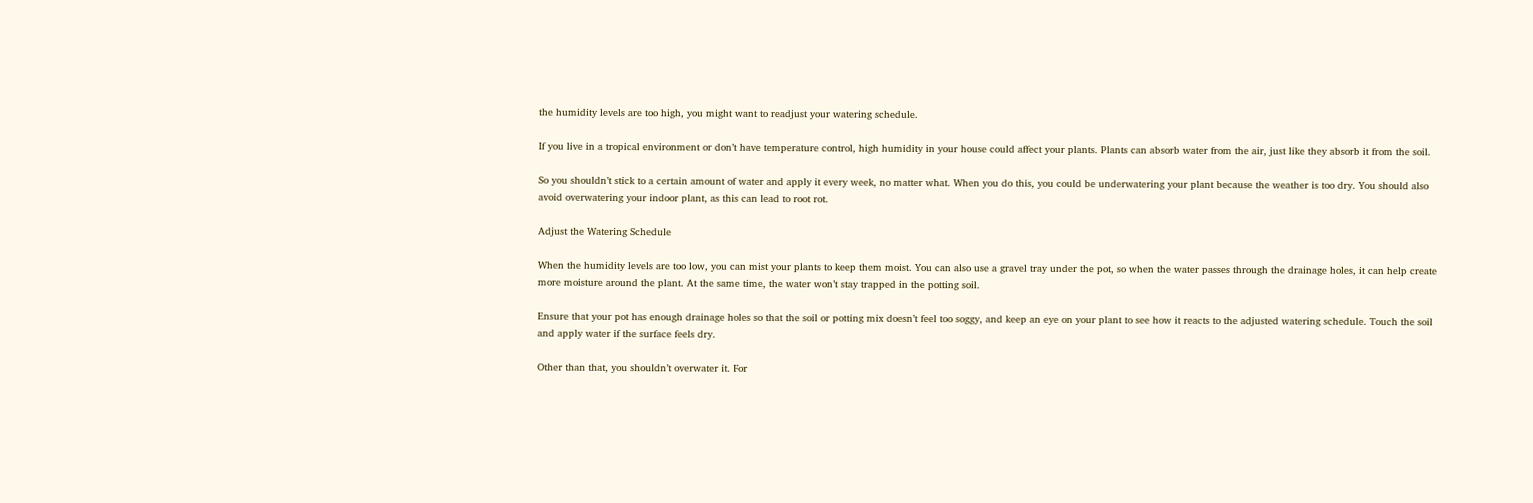the humidity levels are too high, you might want to readjust your watering schedule.

If you live in a tropical environment or don’t have temperature control, high humidity in your house could affect your plants. Plants can absorb water from the air, just like they absorb it from the soil.

So you shouldn’t stick to a certain amount of water and apply it every week, no matter what. When you do this, you could be underwatering your plant because the weather is too dry. You should also avoid overwatering your indoor plant, as this can lead to root rot.

Adjust the Watering Schedule

When the humidity levels are too low, you can mist your plants to keep them moist. You can also use a gravel tray under the pot, so when the water passes through the drainage holes, it can help create more moisture around the plant. At the same time, the water won’t stay trapped in the potting soil.

Ensure that your pot has enough drainage holes so that the soil or potting mix doesn’t feel too soggy, and keep an eye on your plant to see how it reacts to the adjusted watering schedule. Touch the soil and apply water if the surface feels dry.

Other than that, you shouldn’t overwater it. For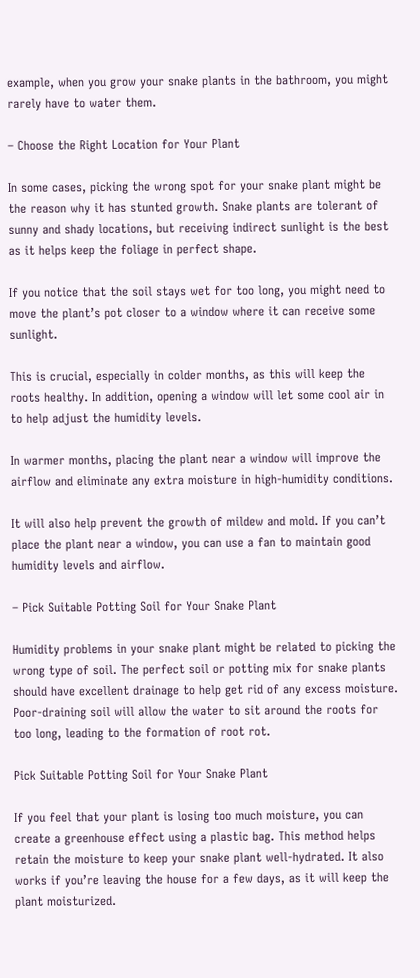example, when you grow your snake plants in the bathroom, you might rarely have to water them.

– Choose the Right Location for Your Plant

In some cases, picking the wrong spot for your snake plant might be the reason why it has stunted growth. Snake plants are tolerant of sunny and shady locations, but receiving indirect sunlight is the best as it helps keep the foliage in perfect shape.

If you notice that the soil stays wet for too long, you might need to move the plant’s pot closer to a window where it can receive some sunlight.

This is crucial, especially in colder months, as this will keep the roots healthy. In addition, opening a window will let some cool air in to help adjust the humidity levels.

In warmer months, placing the plant near a window will improve the airflow and eliminate any extra moisture in high-humidity conditions.

It will also help prevent the growth of mildew and mold. If you can’t place the plant near a window, you can use a fan to maintain good humidity levels and airflow.

– Pick Suitable Potting Soil for Your Snake Plant

Humidity problems in your snake plant might be related to picking the wrong type of soil. The perfect soil or potting mix for snake plants should have excellent drainage to help get rid of any excess moisture. Poor-draining soil will allow the water to sit around the roots for too long, leading to the formation of root rot.

Pick Suitable Potting Soil for Your Snake Plant

If you feel that your plant is losing too much moisture, you can create a greenhouse effect using a plastic bag. This method helps retain the moisture to keep your snake plant well-hydrated. It also works if you’re leaving the house for a few days, as it will keep the plant moisturized.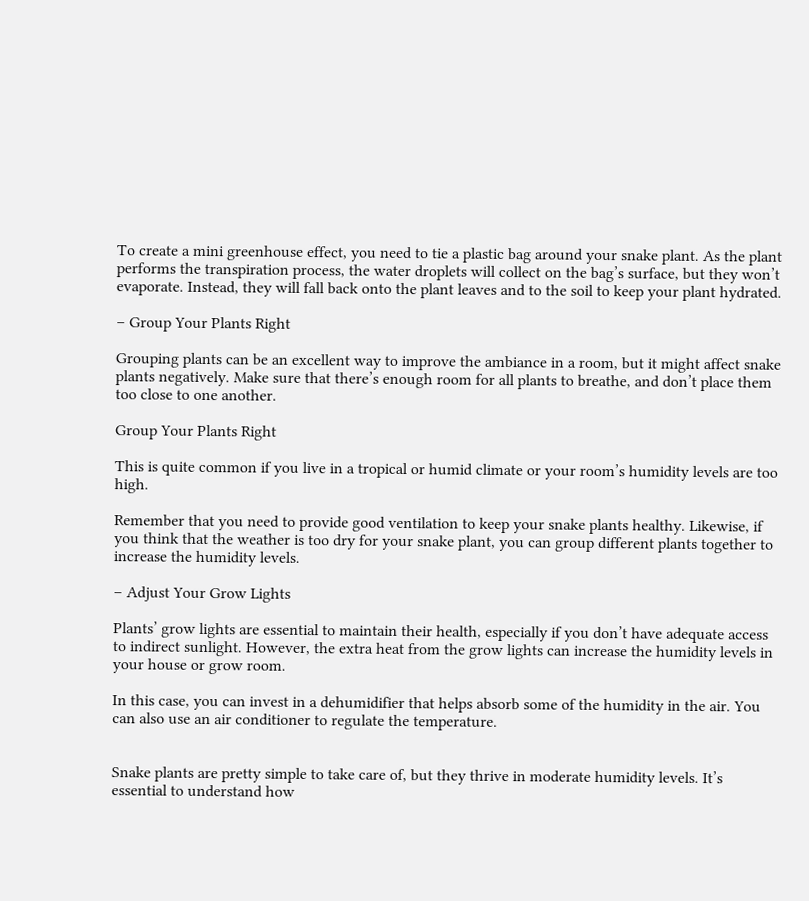To create a mini greenhouse effect, you need to tie a plastic bag around your snake plant. As the plant performs the transpiration process, the water droplets will collect on the bag’s surface, but they won’t evaporate. Instead, they will fall back onto the plant leaves and to the soil to keep your plant hydrated.

– Group Your Plants Right

Grouping plants can be an excellent way to improve the ambiance in a room, but it might affect snake plants negatively. Make sure that there’s enough room for all plants to breathe, and don’t place them too close to one another.

Group Your Plants Right

This is quite common if you live in a tropical or humid climate or your room’s humidity levels are too high.

Remember that you need to provide good ventilation to keep your snake plants healthy. Likewise, if you think that the weather is too dry for your snake plant, you can group different plants together to increase the humidity levels.

– Adjust Your Grow Lights

Plants’ grow lights are essential to maintain their health, especially if you don’t have adequate access to indirect sunlight. However, the extra heat from the grow lights can increase the humidity levels in your house or grow room.

In this case, you can invest in a dehumidifier that helps absorb some of the humidity in the air. You can also use an air conditioner to regulate the temperature.


Snake plants are pretty simple to take care of, but they thrive in moderate humidity levels. It’s essential to understand how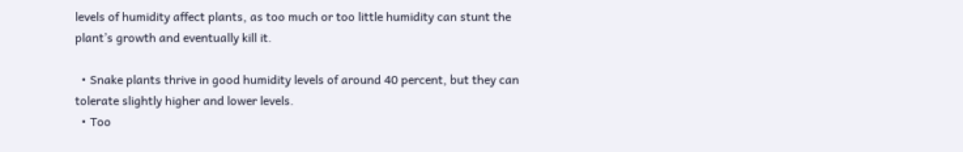levels of humidity affect plants, as too much or too little humidity can stunt the plant’s growth and eventually kill it.

  • Snake plants thrive in good humidity levels of around 40 percent, but they can tolerate slightly higher and lower levels.
  • Too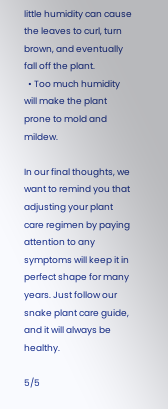little humidity can cause the leaves to curl, turn brown, and eventually fall off the plant.
  • Too much humidity will make the plant prone to mold and mildew.

In our final thoughts, we want to remind you that adjusting your plant care regimen by paying attention to any symptoms will keep it in perfect shape for many years. Just follow our snake plant care guide, and it will always be healthy.

5/5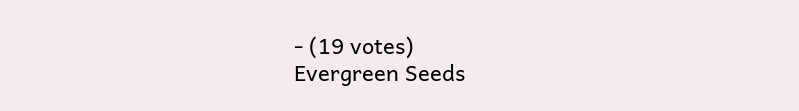- (19 votes)
Evergreen Seeds